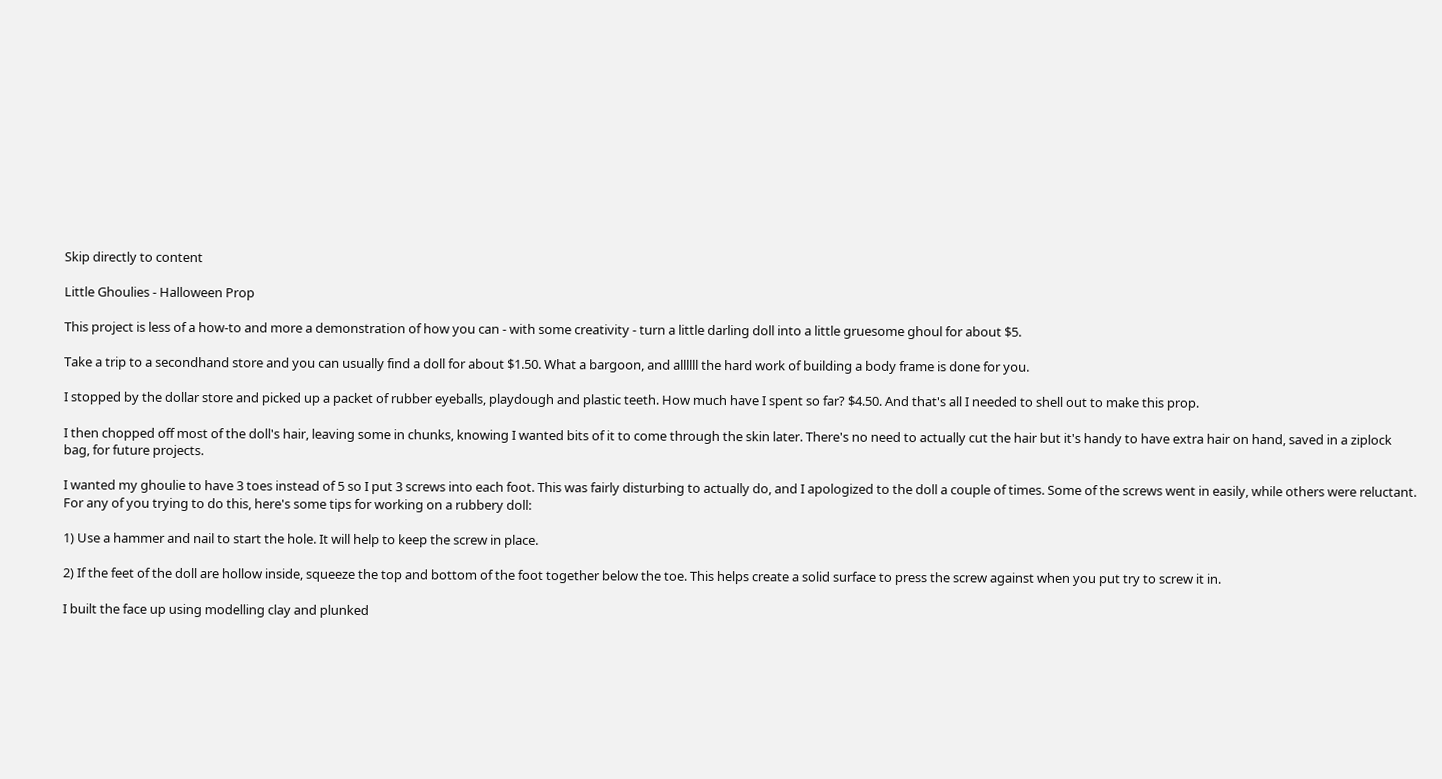Skip directly to content

Little Ghoulies - Halloween Prop

This project is less of a how-to and more a demonstration of how you can - with some creativity - turn a little darling doll into a little gruesome ghoul for about $5.

Take a trip to a secondhand store and you can usually find a doll for about $1.50. What a bargoon, and allllll the hard work of building a body frame is done for you.

I stopped by the dollar store and picked up a packet of rubber eyeballs, playdough and plastic teeth. How much have I spent so far? $4.50. And that's all I needed to shell out to make this prop.

I then chopped off most of the doll's hair, leaving some in chunks, knowing I wanted bits of it to come through the skin later. There's no need to actually cut the hair but it's handy to have extra hair on hand, saved in a ziplock bag, for future projects.

I wanted my ghoulie to have 3 toes instead of 5 so I put 3 screws into each foot. This was fairly disturbing to actually do, and I apologized to the doll a couple of times. Some of the screws went in easily, while others were reluctant. For any of you trying to do this, here's some tips for working on a rubbery doll:

1) Use a hammer and nail to start the hole. It will help to keep the screw in place.

2) If the feet of the doll are hollow inside, squeeze the top and bottom of the foot together below the toe. This helps create a solid surface to press the screw against when you put try to screw it in.

I built the face up using modelling clay and plunked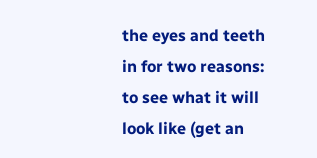the eyes and teeth in for two reasons: to see what it will look like (get an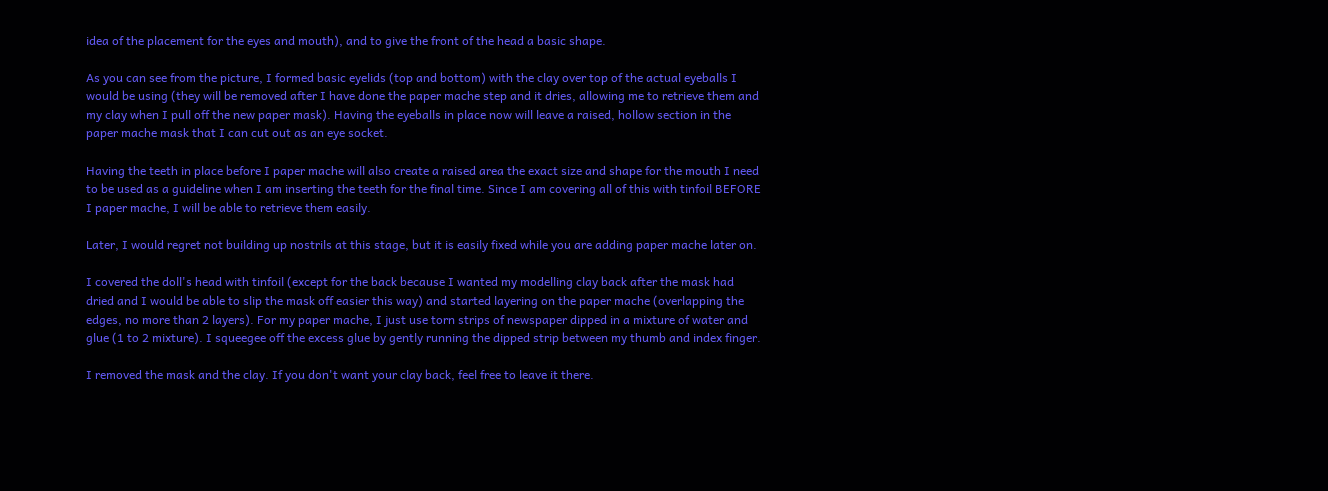idea of the placement for the eyes and mouth), and to give the front of the head a basic shape.

As you can see from the picture, I formed basic eyelids (top and bottom) with the clay over top of the actual eyeballs I would be using (they will be removed after I have done the paper mache step and it dries, allowing me to retrieve them and my clay when I pull off the new paper mask). Having the eyeballs in place now will leave a raised, hollow section in the paper mache mask that I can cut out as an eye socket.

Having the teeth in place before I paper mache will also create a raised area the exact size and shape for the mouth I need to be used as a guideline when I am inserting the teeth for the final time. Since I am covering all of this with tinfoil BEFORE I paper mache, I will be able to retrieve them easily.

Later, I would regret not building up nostrils at this stage, but it is easily fixed while you are adding paper mache later on.

I covered the doll's head with tinfoil (except for the back because I wanted my modelling clay back after the mask had dried and I would be able to slip the mask off easier this way) and started layering on the paper mache (overlapping the edges, no more than 2 layers). For my paper mache, I just use torn strips of newspaper dipped in a mixture of water and glue (1 to 2 mixture). I squeegee off the excess glue by gently running the dipped strip between my thumb and index finger.

I removed the mask and the clay. If you don't want your clay back, feel free to leave it there.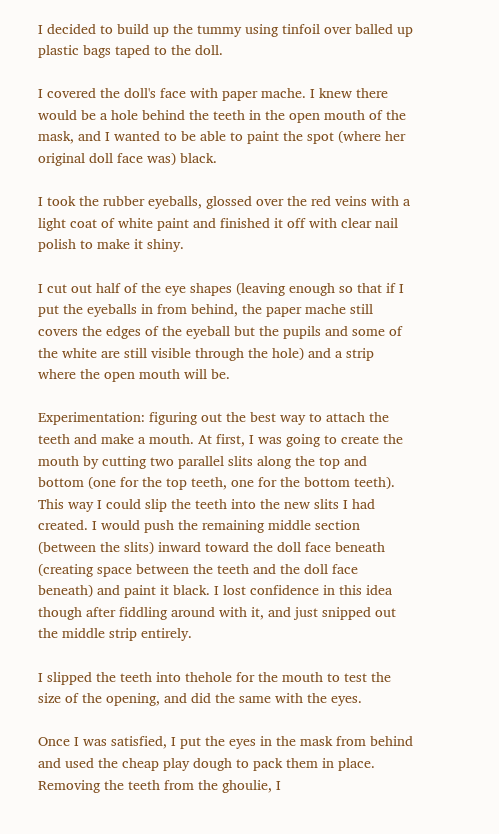I decided to build up the tummy using tinfoil over balled up plastic bags taped to the doll.

I covered the doll's face with paper mache. I knew there would be a hole behind the teeth in the open mouth of the mask, and I wanted to be able to paint the spot (where her original doll face was) black.

I took the rubber eyeballs, glossed over the red veins with a light coat of white paint and finished it off with clear nail polish to make it shiny.

I cut out half of the eye shapes (leaving enough so that if I put the eyeballs in from behind, the paper mache still covers the edges of the eyeball but the pupils and some of the white are still visible through the hole) and a strip where the open mouth will be.

Experimentation: figuring out the best way to attach the teeth and make a mouth. At first, I was going to create the mouth by cutting two parallel slits along the top and bottom (one for the top teeth, one for the bottom teeth). This way I could slip the teeth into the new slits I had created. I would push the remaining middle section (between the slits) inward toward the doll face beneath (creating space between the teeth and the doll face beneath) and paint it black. I lost confidence in this idea though after fiddling around with it, and just snipped out the middle strip entirely.

I slipped the teeth into thehole for the mouth to test the size of the opening, and did the same with the eyes.

Once I was satisfied, I put the eyes in the mask from behind and used the cheap play dough to pack them in place. Removing the teeth from the ghoulie, I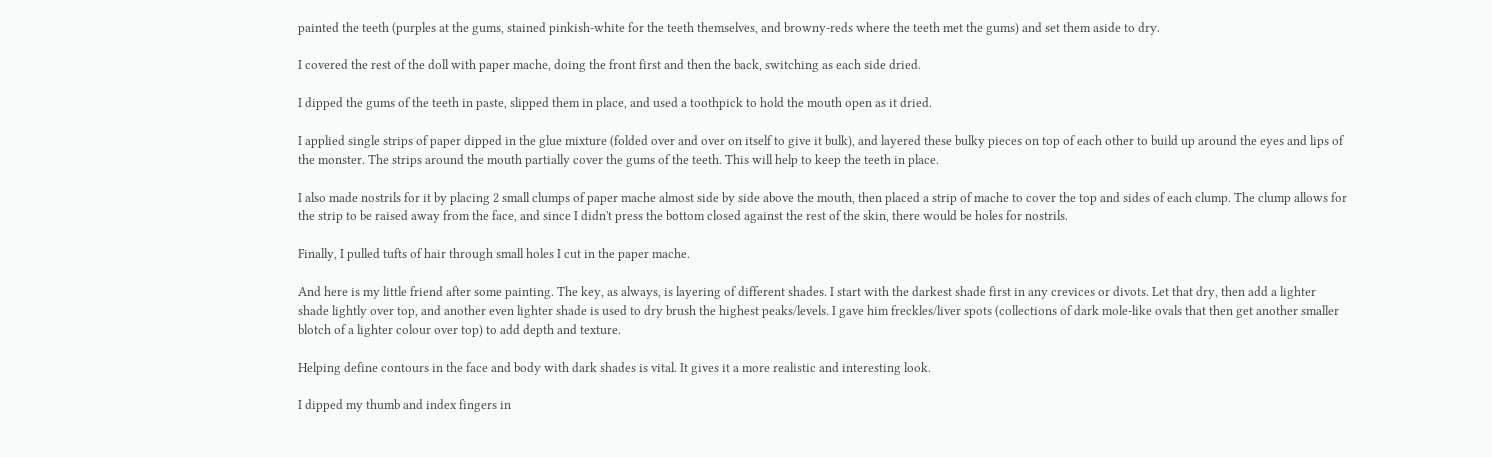painted the teeth (purples at the gums, stained pinkish-white for the teeth themselves, and browny-reds where the teeth met the gums) and set them aside to dry.

I covered the rest of the doll with paper mache, doing the front first and then the back, switching as each side dried.

I dipped the gums of the teeth in paste, slipped them in place, and used a toothpick to hold the mouth open as it dried.

I applied single strips of paper dipped in the glue mixture (folded over and over on itself to give it bulk), and layered these bulky pieces on top of each other to build up around the eyes and lips of the monster. The strips around the mouth partially cover the gums of the teeth. This will help to keep the teeth in place.

I also made nostrils for it by placing 2 small clumps of paper mache almost side by side above the mouth, then placed a strip of mache to cover the top and sides of each clump. The clump allows for the strip to be raised away from the face, and since I didn't press the bottom closed against the rest of the skin, there would be holes for nostrils.

Finally, I pulled tufts of hair through small holes I cut in the paper mache.

And here is my little friend after some painting. The key, as always, is layering of different shades. I start with the darkest shade first in any crevices or divots. Let that dry, then add a lighter shade lightly over top, and another even lighter shade is used to dry brush the highest peaks/levels. I gave him freckles/liver spots (collections of dark mole-like ovals that then get another smaller blotch of a lighter colour over top) to add depth and texture.

Helping define contours in the face and body with dark shades is vital. It gives it a more realistic and interesting look.

I dipped my thumb and index fingers in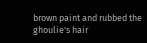brown paint and rubbed the ghoulie's hair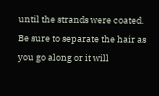until the strands were coated. Be sure to separate the hair as you go along or it will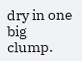dry in one big clump.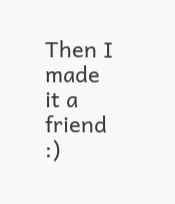Then I made it a friend :)